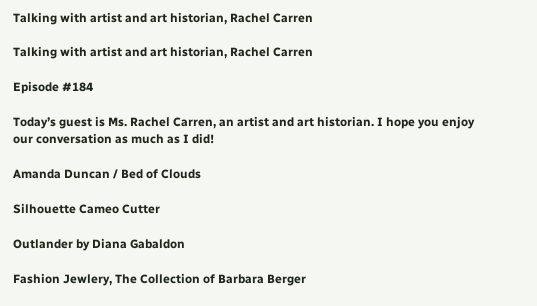Talking with artist and art historian, Rachel Carren

Talking with artist and art historian, Rachel Carren

Episode #184

Today’s guest is Ms. Rachel Carren, an artist and art historian. I hope you enjoy our conversation as much as I did!

Amanda Duncan / Bed of Clouds

Silhouette Cameo Cutter

Outlander by Diana Gabaldon

Fashion Jewlery, The Collection of Barbara Berger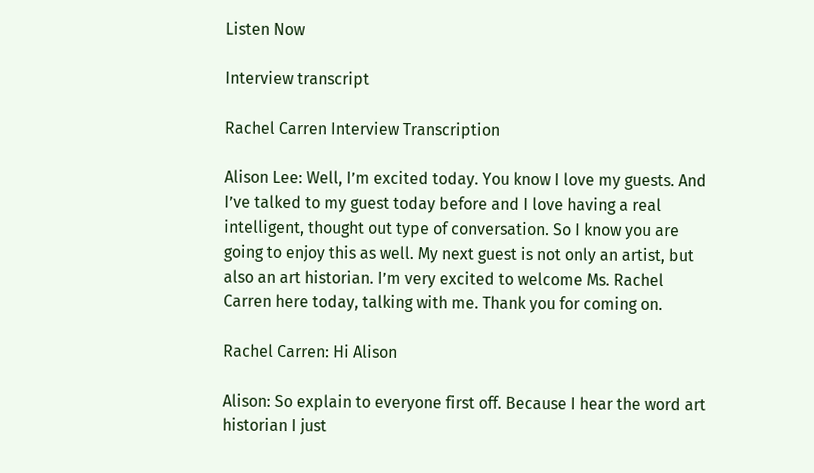Listen Now

Interview transcript

Rachel Carren Interview Transcription

Alison Lee: Well, I’m excited today. You know I love my guests. And I’ve talked to my guest today before and I love having a real intelligent, thought out type of conversation. So I know you are going to enjoy this as well. My next guest is not only an artist, but also an art historian. I’m very excited to welcome Ms. Rachel Carren here today, talking with me. Thank you for coming on.

Rachel Carren: Hi Alison

Alison: So explain to everyone first off. Because I hear the word art historian I just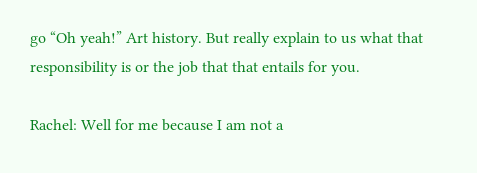go “Oh yeah!” Art history. But really explain to us what that responsibility is or the job that that entails for you.

Rachel: Well for me because I am not a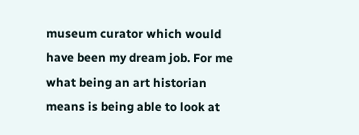museum curator which would have been my dream job. For me what being an art historian means is being able to look at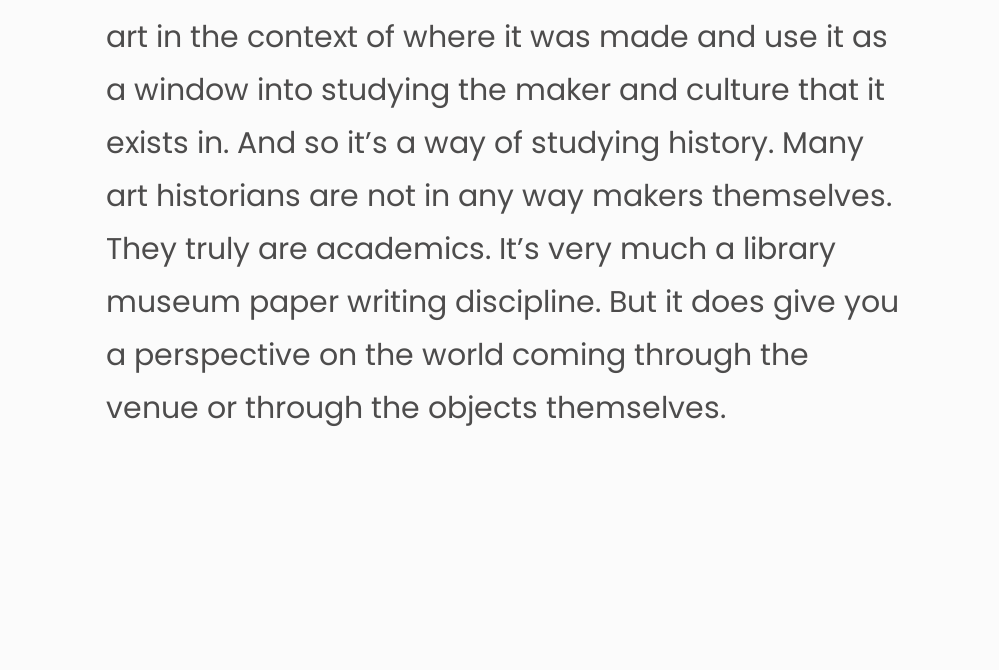art in the context of where it was made and use it as a window into studying the maker and culture that it exists in. And so it’s a way of studying history. Many art historians are not in any way makers themselves. They truly are academics. It’s very much a library museum paper writing discipline. But it does give you a perspective on the world coming through the venue or through the objects themselves.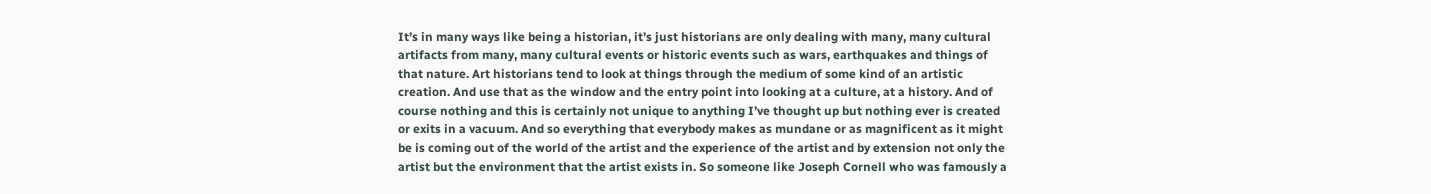It’s in many ways like being a historian, it’s just historians are only dealing with many, many cultural artifacts from many, many cultural events or historic events such as wars, earthquakes and things of that nature. Art historians tend to look at things through the medium of some kind of an artistic creation. And use that as the window and the entry point into looking at a culture, at a history. And of course nothing and this is certainly not unique to anything I’ve thought up but nothing ever is created or exits in a vacuum. And so everything that everybody makes as mundane or as magnificent as it might be is coming out of the world of the artist and the experience of the artist and by extension not only the artist but the environment that the artist exists in. So someone like Joseph Cornell who was famously a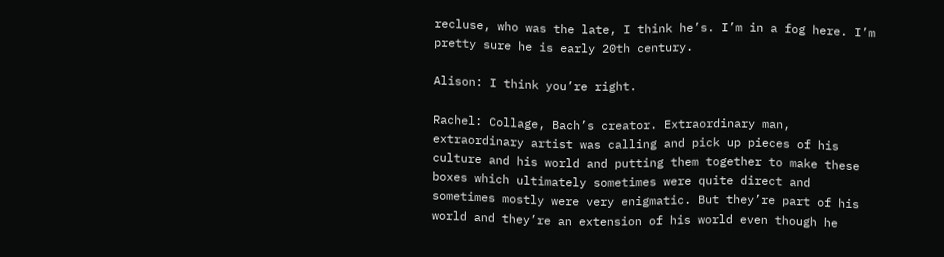recluse, who was the late, I think he’s. I’m in a fog here. I’m pretty sure he is early 20th century.

Alison: I think you’re right.

Rachel: Collage, Bach’s creator. Extraordinary man, extraordinary artist was calling and pick up pieces of his culture and his world and putting them together to make these boxes which ultimately sometimes were quite direct and sometimes mostly were very enigmatic. But they’re part of his world and they’re an extension of his world even though he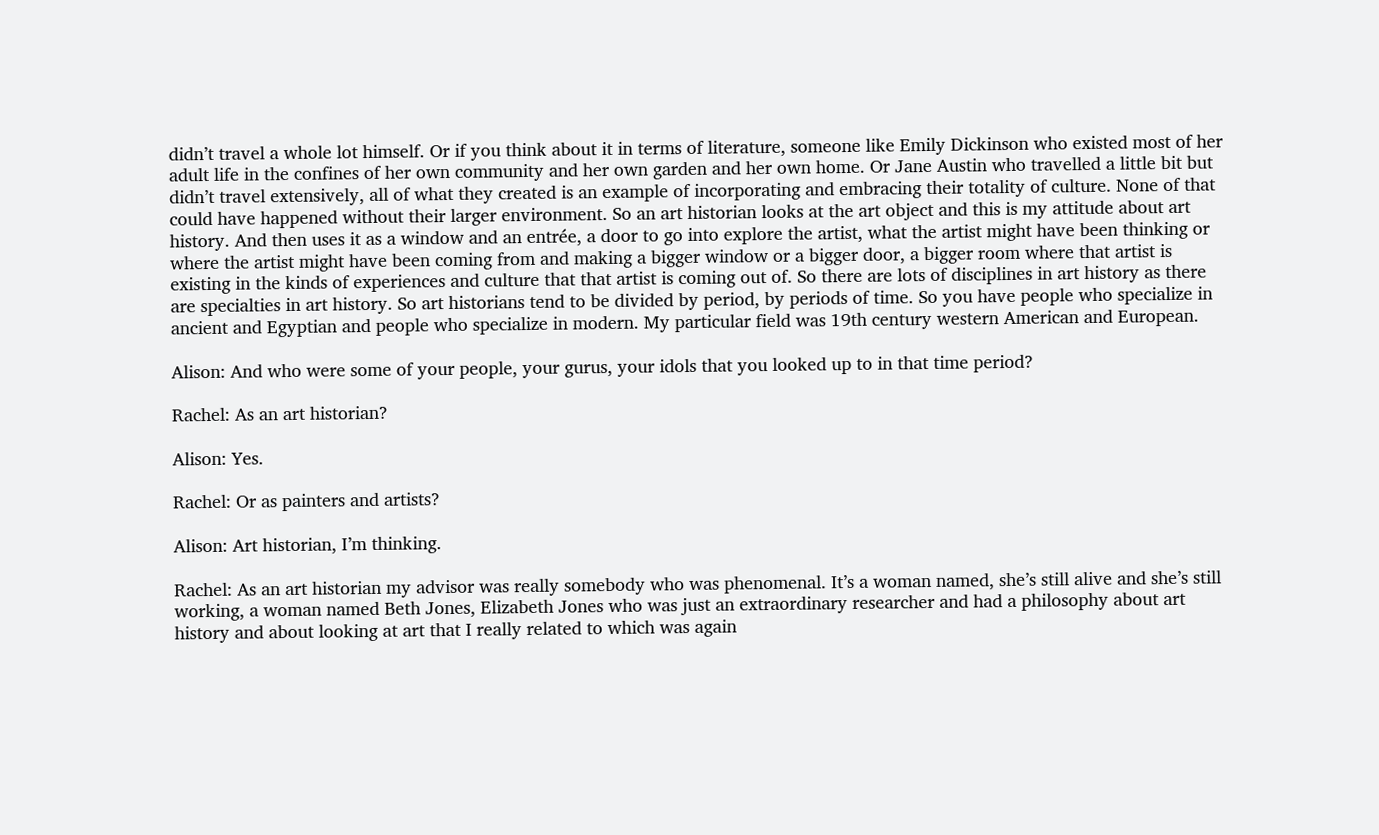didn’t travel a whole lot himself. Or if you think about it in terms of literature, someone like Emily Dickinson who existed most of her adult life in the confines of her own community and her own garden and her own home. Or Jane Austin who travelled a little bit but didn’t travel extensively, all of what they created is an example of incorporating and embracing their totality of culture. None of that could have happened without their larger environment. So an art historian looks at the art object and this is my attitude about art history. And then uses it as a window and an entrée, a door to go into explore the artist, what the artist might have been thinking or where the artist might have been coming from and making a bigger window or a bigger door, a bigger room where that artist is existing in the kinds of experiences and culture that that artist is coming out of. So there are lots of disciplines in art history as there are specialties in art history. So art historians tend to be divided by period, by periods of time. So you have people who specialize in ancient and Egyptian and people who specialize in modern. My particular field was 19th century western American and European.

Alison: And who were some of your people, your gurus, your idols that you looked up to in that time period?

Rachel: As an art historian?

Alison: Yes.

Rachel: Or as painters and artists?

Alison: Art historian, I’m thinking.

Rachel: As an art historian my advisor was really somebody who was phenomenal. It’s a woman named, she’s still alive and she’s still working, a woman named Beth Jones, Elizabeth Jones who was just an extraordinary researcher and had a philosophy about art history and about looking at art that I really related to which was again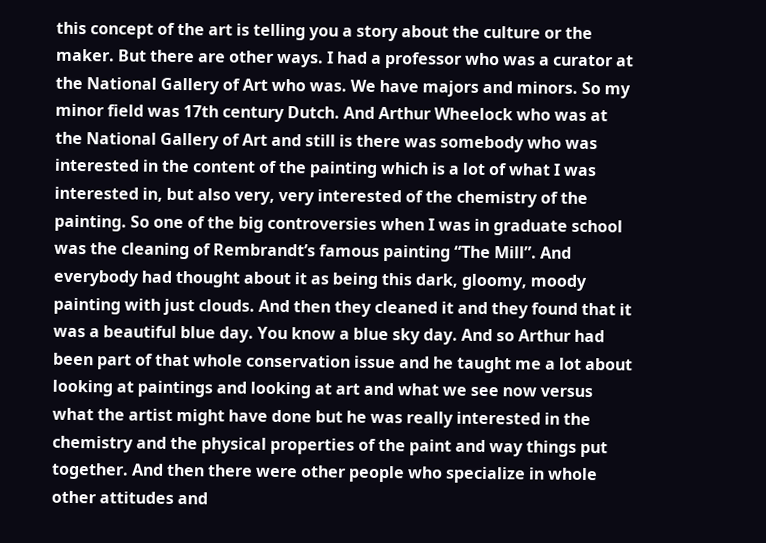this concept of the art is telling you a story about the culture or the maker. But there are other ways. I had a professor who was a curator at the National Gallery of Art who was. We have majors and minors. So my minor field was 17th century Dutch. And Arthur Wheelock who was at the National Gallery of Art and still is there was somebody who was interested in the content of the painting which is a lot of what I was interested in, but also very, very interested of the chemistry of the painting. So one of the big controversies when I was in graduate school was the cleaning of Rembrandt’s famous painting “The Mill”. And everybody had thought about it as being this dark, gloomy, moody painting with just clouds. And then they cleaned it and they found that it was a beautiful blue day. You know a blue sky day. And so Arthur had been part of that whole conservation issue and he taught me a lot about looking at paintings and looking at art and what we see now versus what the artist might have done but he was really interested in the chemistry and the physical properties of the paint and way things put together. And then there were other people who specialize in whole other attitudes and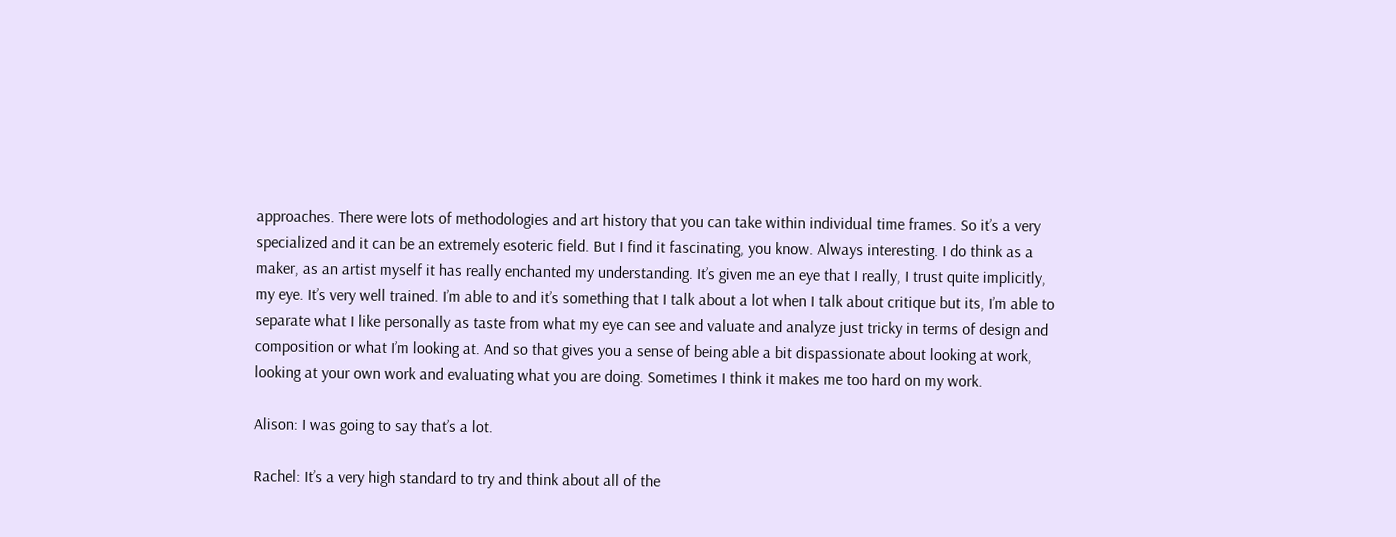approaches. There were lots of methodologies and art history that you can take within individual time frames. So it’s a very specialized and it can be an extremely esoteric field. But I find it fascinating, you know. Always interesting. I do think as a maker, as an artist myself it has really enchanted my understanding. It’s given me an eye that I really, I trust quite implicitly, my eye. It’s very well trained. I’m able to and it’s something that I talk about a lot when I talk about critique but its, I’m able to separate what I like personally as taste from what my eye can see and valuate and analyze just tricky in terms of design and composition or what I’m looking at. And so that gives you a sense of being able a bit dispassionate about looking at work, looking at your own work and evaluating what you are doing. Sometimes I think it makes me too hard on my work.

Alison: I was going to say that’s a lot.

Rachel: It’s a very high standard to try and think about all of the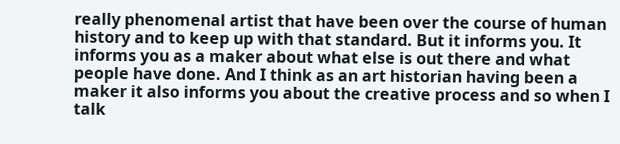really phenomenal artist that have been over the course of human history and to keep up with that standard. But it informs you. It informs you as a maker about what else is out there and what people have done. And I think as an art historian having been a maker it also informs you about the creative process and so when I talk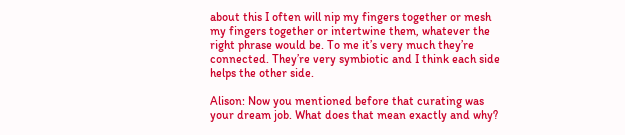about this I often will nip my fingers together or mesh my fingers together or intertwine them, whatever the right phrase would be. To me it’s very much they’re connected. They’re very symbiotic and I think each side helps the other side.

Alison: Now you mentioned before that curating was your dream job. What does that mean exactly and why?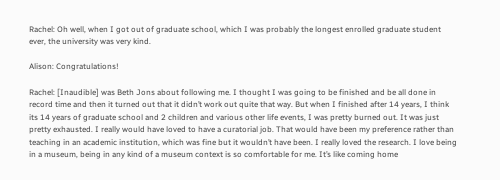Rachel: Oh well, when I got out of graduate school, which I was probably the longest enrolled graduate student ever, the university was very kind.

Alison: Congratulations!

Rachel: [Inaudible] was Beth Jons about following me. I thought I was going to be finished and be all done in record time and then it turned out that it didn’t work out quite that way. But when I finished after 14 years, I think its 14 years of graduate school and 2 children and various other life events, I was pretty burned out. It was just pretty exhausted. I really would have loved to have a curatorial job. That would have been my preference rather than teaching in an academic institution, which was fine but it wouldn’t have been. I really loved the research. I love being in a museum, being in any kind of a museum context is so comfortable for me. It’s like coming home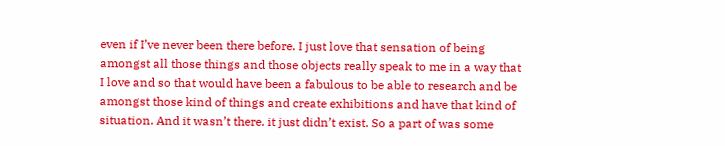even if I’ve never been there before. I just love that sensation of being amongst all those things and those objects really speak to me in a way that I love and so that would have been a fabulous to be able to research and be amongst those kind of things and create exhibitions and have that kind of situation. And it wasn’t there. it just didn’t exist. So a part of was some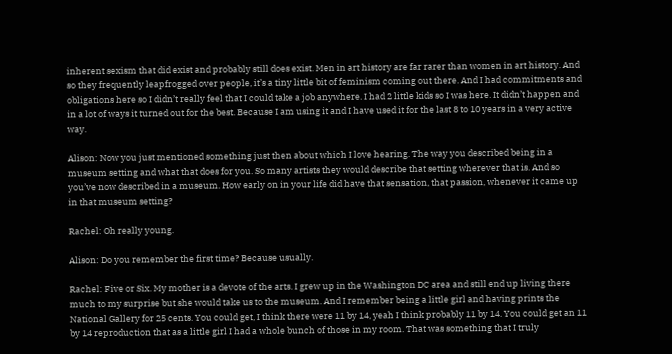inherent sexism that did exist and probably still does exist. Men in art history are far rarer than women in art history. And so they frequently leapfrogged over people, it’s a tiny little bit of feminism coming out there. And I had commitments and obligations here so I didn’t really feel that I could take a job anywhere. I had 2 little kids so I was here. It didn’t happen and in a lot of ways it turned out for the best. Because I am using it and I have used it for the last 8 to 10 years in a very active way.

Alison: Now you just mentioned something just then about which I love hearing. The way you described being in a museum setting and what that does for you. So many artists they would describe that setting wherever that is. And so you’ve now described in a museum. How early on in your life did have that sensation, that passion, whenever it came up in that museum setting?

Rachel: Oh really young.

Alison: Do you remember the first time? Because usually.

Rachel: Five or Six. My mother is a devote of the arts. I grew up in the Washington DC area and still end up living there much to my surprise but she would take us to the museum. And I remember being a little girl and having prints the National Gallery for 25 cents. You could get, I think there were 11 by 14, yeah I think probably 11 by 14. You could get an 11 by 14 reproduction that as a little girl I had a whole bunch of those in my room. That was something that I truly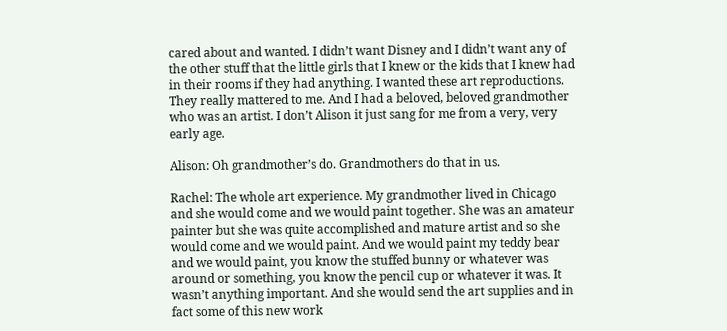cared about and wanted. I didn’t want Disney and I didn’t want any of the other stuff that the little girls that I knew or the kids that I knew had in their rooms if they had anything. I wanted these art reproductions. They really mattered to me. And I had a beloved, beloved grandmother who was an artist. I don’t Alison it just sang for me from a very, very early age.

Alison: Oh grandmother’s do. Grandmothers do that in us.

Rachel: The whole art experience. My grandmother lived in Chicago and she would come and we would paint together. She was an amateur painter but she was quite accomplished and mature artist and so she would come and we would paint. And we would paint my teddy bear and we would paint, you know the stuffed bunny or whatever was around or something, you know the pencil cup or whatever it was. It wasn’t anything important. And she would send the art supplies and in fact some of this new work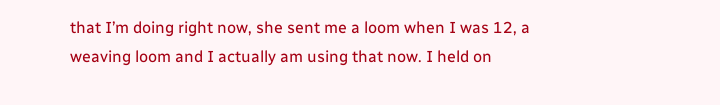that I’m doing right now, she sent me a loom when I was 12, a weaving loom and I actually am using that now. I held on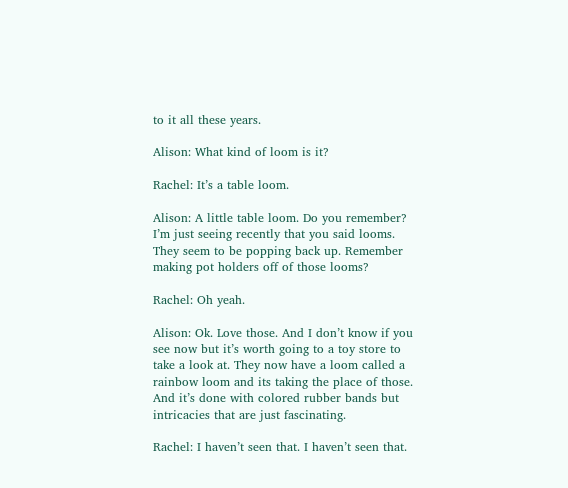to it all these years.

Alison: What kind of loom is it?

Rachel: It’s a table loom.

Alison: A little table loom. Do you remember? I’m just seeing recently that you said looms. They seem to be popping back up. Remember making pot holders off of those looms?

Rachel: Oh yeah.

Alison: Ok. Love those. And I don’t know if you see now but it’s worth going to a toy store to take a look at. They now have a loom called a rainbow loom and its taking the place of those. And it’s done with colored rubber bands but intricacies that are just fascinating.

Rachel: I haven’t seen that. I haven’t seen that.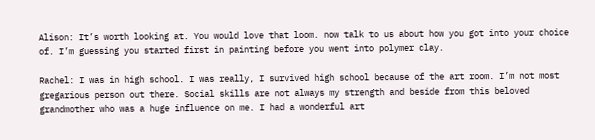Alison: It’s worth looking at. You would love that loom. now talk to us about how you got into your choice of. I’m guessing you started first in painting before you went into polymer clay.

Rachel: I was in high school. I was really, I survived high school because of the art room. I’m not most gregarious person out there. Social skills are not always my strength and beside from this beloved grandmother who was a huge influence on me. I had a wonderful art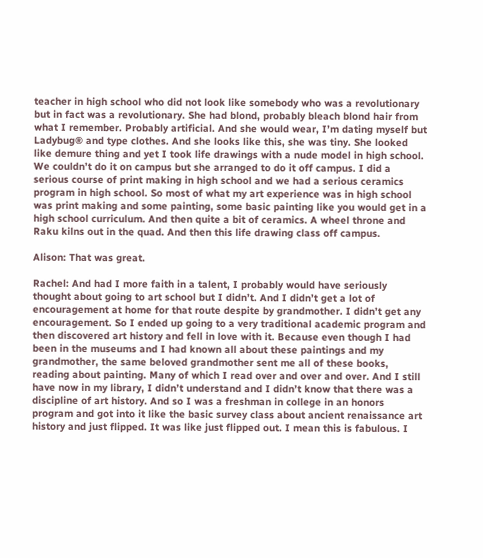teacher in high school who did not look like somebody who was a revolutionary but in fact was a revolutionary. She had blond, probably bleach blond hair from what I remember. Probably artificial. And she would wear, I’m dating myself but Ladybug® and type clothes. And she looks like this, she was tiny. She looked like demure thing and yet I took life drawings with a nude model in high school. We couldn’t do it on campus but she arranged to do it off campus. I did a serious course of print making in high school and we had a serious ceramics program in high school. So most of what my art experience was in high school was print making and some painting, some basic painting like you would get in a high school curriculum. And then quite a bit of ceramics. A wheel throne and Raku kilns out in the quad. And then this life drawing class off campus.

Alison: That was great.

Rachel: And had I more faith in a talent, I probably would have seriously thought about going to art school but I didn’t. And I didn’t get a lot of encouragement at home for that route despite by grandmother. I didn’t get any encouragement. So I ended up going to a very traditional academic program and then discovered art history and fell in love with it. Because even though I had been in the museums and I had known all about these paintings and my grandmother, the same beloved grandmother sent me all of these books, reading about painting. Many of which I read over and over and over. And I still have now in my library, I didn’t understand and I didn’t know that there was a discipline of art history. And so I was a freshman in college in an honors program and got into it like the basic survey class about ancient renaissance art history and just flipped. It was like just flipped out. I mean this is fabulous. I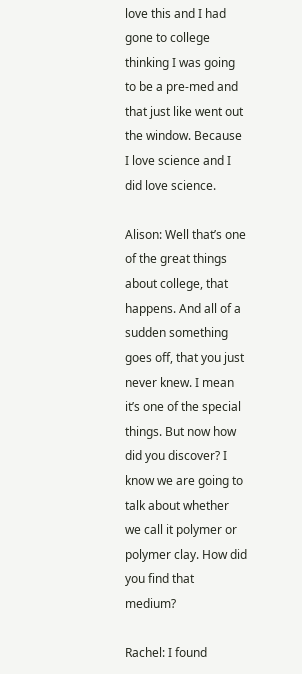love this and I had gone to college thinking I was going to be a pre-med and that just like went out the window. Because I love science and I did love science.

Alison: Well that’s one of the great things about college, that happens. And all of a sudden something goes off, that you just never knew. I mean it’s one of the special things. But now how did you discover? I know we are going to talk about whether we call it polymer or polymer clay. How did you find that medium?

Rachel: I found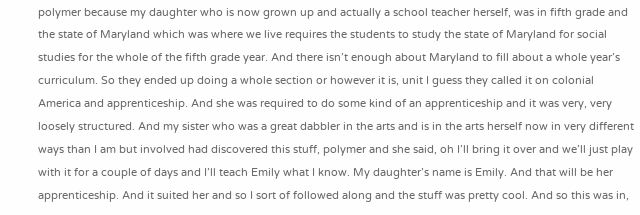polymer because my daughter who is now grown up and actually a school teacher herself, was in fifth grade and the state of Maryland which was where we live requires the students to study the state of Maryland for social studies for the whole of the fifth grade year. And there isn’t enough about Maryland to fill about a whole year’s curriculum. So they ended up doing a whole section or however it is, unit I guess they called it on colonial America and apprenticeship. And she was required to do some kind of an apprenticeship and it was very, very loosely structured. And my sister who was a great dabbler in the arts and is in the arts herself now in very different ways than I am but involved had discovered this stuff, polymer and she said, oh I’ll bring it over and we’ll just play with it for a couple of days and I’ll teach Emily what I know. My daughter’s name is Emily. And that will be her apprenticeship. And it suited her and so I sort of followed along and the stuff was pretty cool. And so this was in,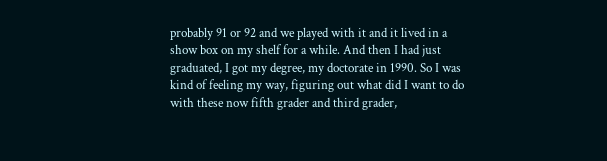probably 91 or 92 and we played with it and it lived in a show box on my shelf for a while. And then I had just graduated, I got my degree, my doctorate in 1990. So I was kind of feeling my way, figuring out what did I want to do with these now fifth grader and third grader,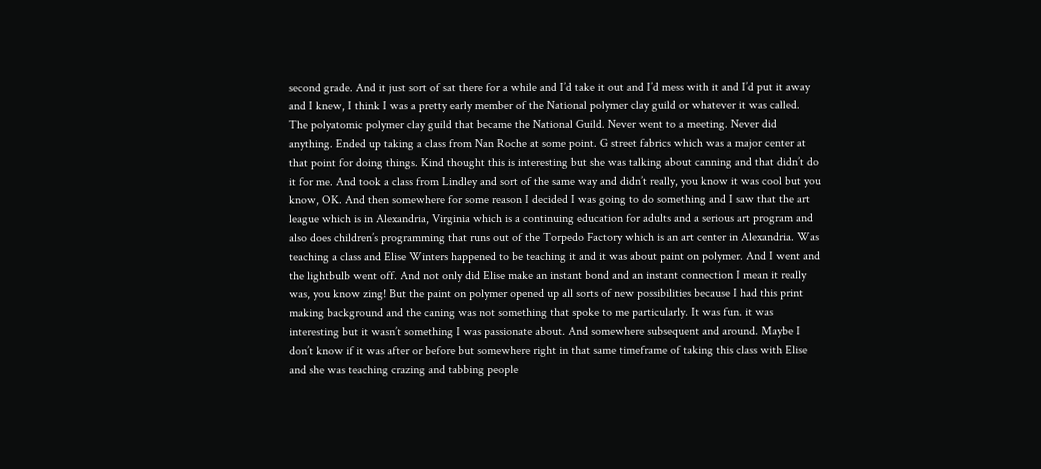second grade. And it just sort of sat there for a while and I’d take it out and I’d mess with it and I’d put it away and I knew, I think I was a pretty early member of the National polymer clay guild or whatever it was called. The polyatomic polymer clay guild that became the National Guild. Never went to a meeting. Never did anything. Ended up taking a class from Nan Roche at some point. G street fabrics which was a major center at that point for doing things. Kind thought this is interesting but she was talking about canning and that didn’t do it for me. And took a class from Lindley and sort of the same way and didn’t really, you know it was cool but you know, OK. And then somewhere for some reason I decided I was going to do something and I saw that the art league which is in Alexandria, Virginia which is a continuing education for adults and a serious art program and also does children’s programming that runs out of the Torpedo Factory which is an art center in Alexandria. Was teaching a class and Elise Winters happened to be teaching it and it was about paint on polymer. And I went and the lightbulb went off. And not only did Elise make an instant bond and an instant connection I mean it really was, you know zing! But the paint on polymer opened up all sorts of new possibilities because I had this print making background and the caning was not something that spoke to me particularly. It was fun. it was interesting but it wasn’t something I was passionate about. And somewhere subsequent and around. Maybe I don’t know if it was after or before but somewhere right in that same timeframe of taking this class with Elise and she was teaching crazing and tabbing people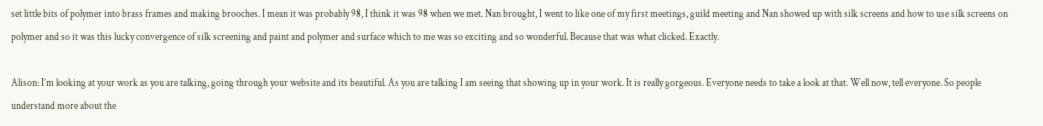set little bits of polymer into brass frames and making brooches. I mean it was probably 98, I think it was 98 when we met. Nan brought, I went to like one of my first meetings, guild meeting and Nan showed up with silk screens and how to use silk screens on polymer and so it was this lucky convergence of silk screening and paint and polymer and surface which to me was so exciting and so wonderful. Because that was what clicked. Exactly.

Alison: I’m looking at your work as you are talking, going through your website and its beautiful. As you are talking I am seeing that showing up in your work. It is really gorgeous. Everyone needs to take a look at that. Well now, tell everyone. So people understand more about the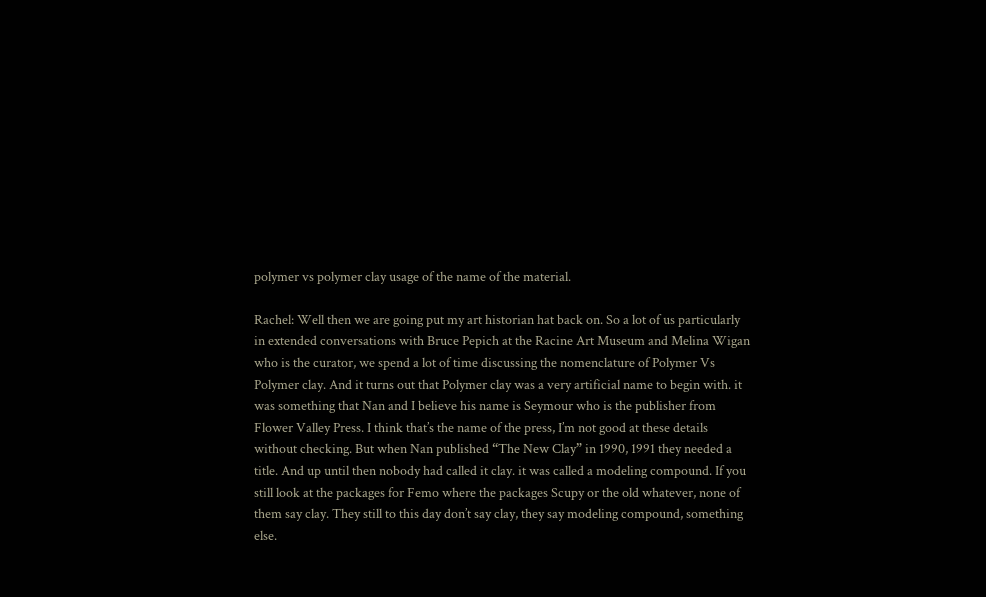polymer vs polymer clay usage of the name of the material.

Rachel: Well then we are going put my art historian hat back on. So a lot of us particularly in extended conversations with Bruce Pepich at the Racine Art Museum and Melina Wigan who is the curator, we spend a lot of time discussing the nomenclature of Polymer Vs Polymer clay. And it turns out that Polymer clay was a very artificial name to begin with. it was something that Nan and I believe his name is Seymour who is the publisher from Flower Valley Press. I think that’s the name of the press, I’m not good at these details without checking. But when Nan published “The New Clay” in 1990, 1991 they needed a title. And up until then nobody had called it clay. it was called a modeling compound. If you still look at the packages for Femo where the packages Scupy or the old whatever, none of them say clay. They still to this day don’t say clay, they say modeling compound, something else.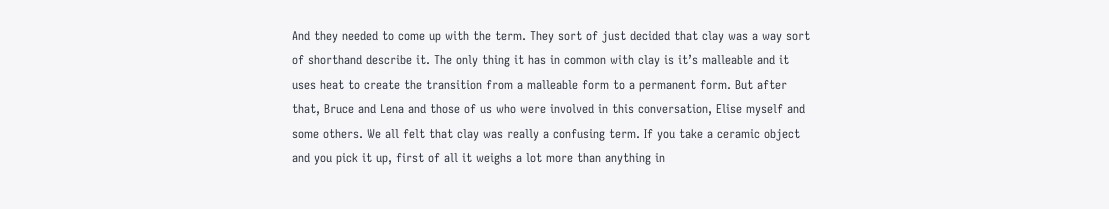And they needed to come up with the term. They sort of just decided that clay was a way sort of shorthand describe it. The only thing it has in common with clay is it’s malleable and it uses heat to create the transition from a malleable form to a permanent form. But after that, Bruce and Lena and those of us who were involved in this conversation, Elise myself and some others. We all felt that clay was really a confusing term. If you take a ceramic object and you pick it up, first of all it weighs a lot more than anything in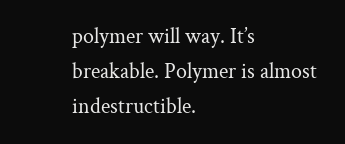polymer will way. It’s breakable. Polymer is almost indestructible.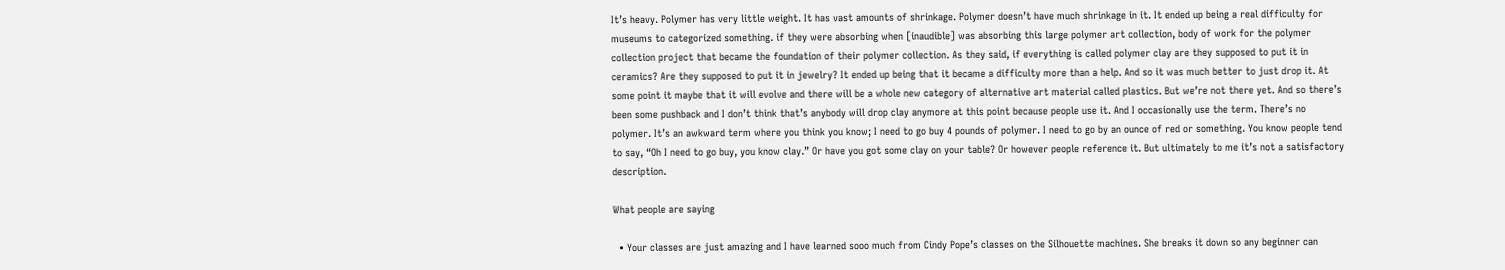It’s heavy. Polymer has very little weight. It has vast amounts of shrinkage. Polymer doesn’t have much shrinkage in it. It ended up being a real difficulty for museums to categorized something. if they were absorbing when [inaudible] was absorbing this large polymer art collection, body of work for the polymer collection project that became the foundation of their polymer collection. As they said, if everything is called polymer clay are they supposed to put it in ceramics? Are they supposed to put it in jewelry? It ended up being that it became a difficulty more than a help. And so it was much better to just drop it. At some point it maybe that it will evolve and there will be a whole new category of alternative art material called plastics. But we’re not there yet. And so there’s been some pushback and I don’t think that’s anybody will drop clay anymore at this point because people use it. And I occasionally use the term. There’s no polymer. It’s an awkward term where you think you know; I need to go buy 4 pounds of polymer. I need to go by an ounce of red or something. You know people tend to say, “Oh I need to go buy, you know clay.” Or have you got some clay on your table? Or however people reference it. But ultimately to me it’s not a satisfactory description.

What people are saying

  • Your classes are just amazing and I have learned sooo much from Cindy Pope’s classes on the Silhouette machines. She breaks it down so any beginner can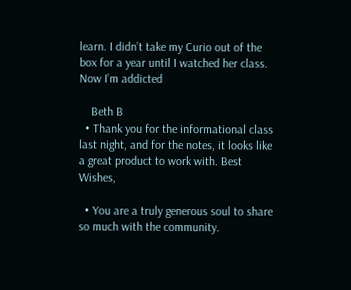learn. I didn’t take my Curio out of the box for a year until I watched her class. Now I’m addicted

    Beth B
  • Thank you for the informational class last night, and for the notes, it looks like a great product to work with. Best Wishes,

  • You are a truly generous soul to share so much with the community.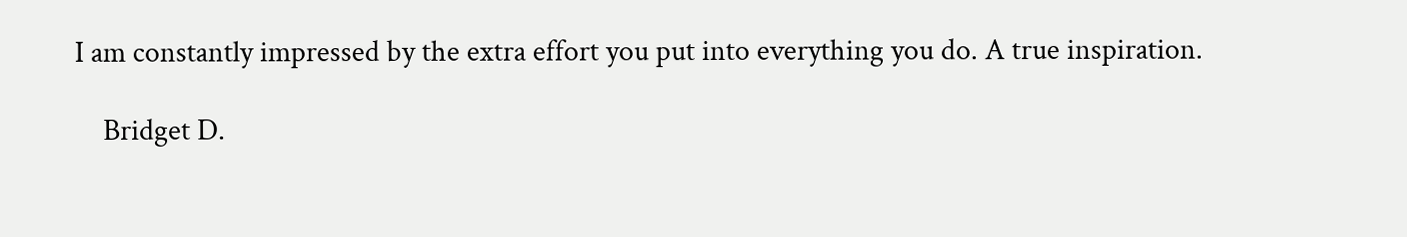I am constantly impressed by the extra effort you put into everything you do. A true inspiration.

    Bridget D.